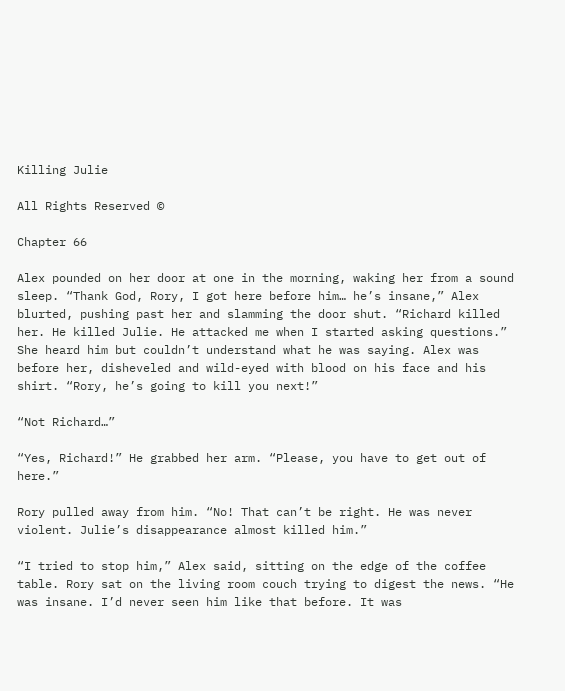Killing Julie

All Rights Reserved ©

Chapter 66

Alex pounded on her door at one in the morning, waking her from a sound sleep. “Thank God, Rory, I got here before him… he’s insane,” Alex blurted, pushing past her and slamming the door shut. “Richard killed her. He killed Julie. He attacked me when I started asking questions.” She heard him but couldn’t understand what he was saying. Alex was before her, disheveled and wild-eyed with blood on his face and his shirt. “Rory, he’s going to kill you next!”

“Not Richard…”

“Yes, Richard!” He grabbed her arm. “Please, you have to get out of here.”

Rory pulled away from him. “No! That can’t be right. He was never violent. Julie’s disappearance almost killed him.”

“I tried to stop him,” Alex said, sitting on the edge of the coffee table. Rory sat on the living room couch trying to digest the news. “He was insane. I’d never seen him like that before. It was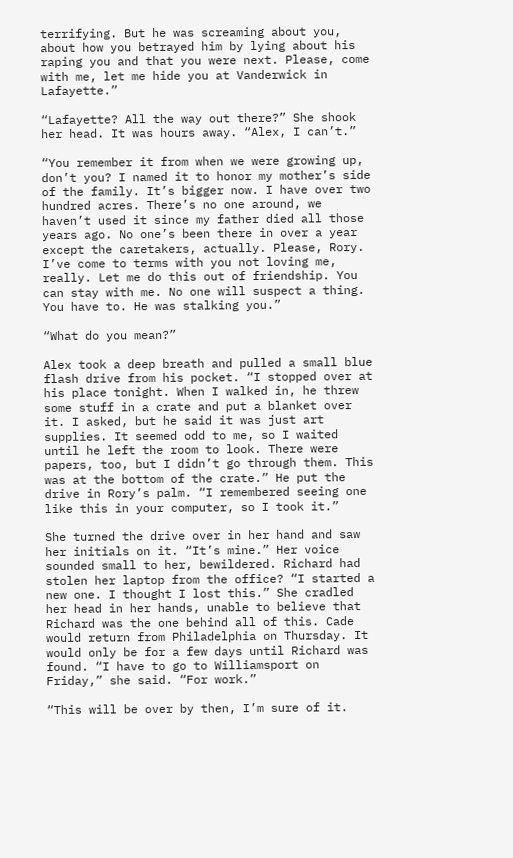terrifying. But he was screaming about you, about how you betrayed him by lying about his raping you and that you were next. Please, come with me, let me hide you at Vanderwick in Lafayette.”

“Lafayette? All the way out there?” She shook her head. It was hours away. “Alex, I can’t.”

“You remember it from when we were growing up, don’t you? I named it to honor my mother’s side of the family. It’s bigger now. I have over two hundred acres. There’s no one around, we haven’t used it since my father died all those years ago. No one’s been there in over a year except the caretakers, actually. Please, Rory. I’ve come to terms with you not loving me, really. Let me do this out of friendship. You can stay with me. No one will suspect a thing. You have to. He was stalking you.”

“What do you mean?”

Alex took a deep breath and pulled a small blue flash drive from his pocket. “I stopped over at his place tonight. When I walked in, he threw some stuff in a crate and put a blanket over it. I asked, but he said it was just art supplies. It seemed odd to me, so I waited until he left the room to look. There were papers, too, but I didn’t go through them. This was at the bottom of the crate.” He put the drive in Rory’s palm. “I remembered seeing one like this in your computer, so I took it.”

She turned the drive over in her hand and saw her initials on it. “It’s mine.” Her voice sounded small to her, bewildered. Richard had stolen her laptop from the office? “I started a new one. I thought I lost this.” She cradled her head in her hands, unable to believe that Richard was the one behind all of this. Cade would return from Philadelphia on Thursday. It would only be for a few days until Richard was found. “I have to go to Williamsport on Friday,” she said. “For work.”

“This will be over by then, I’m sure of it.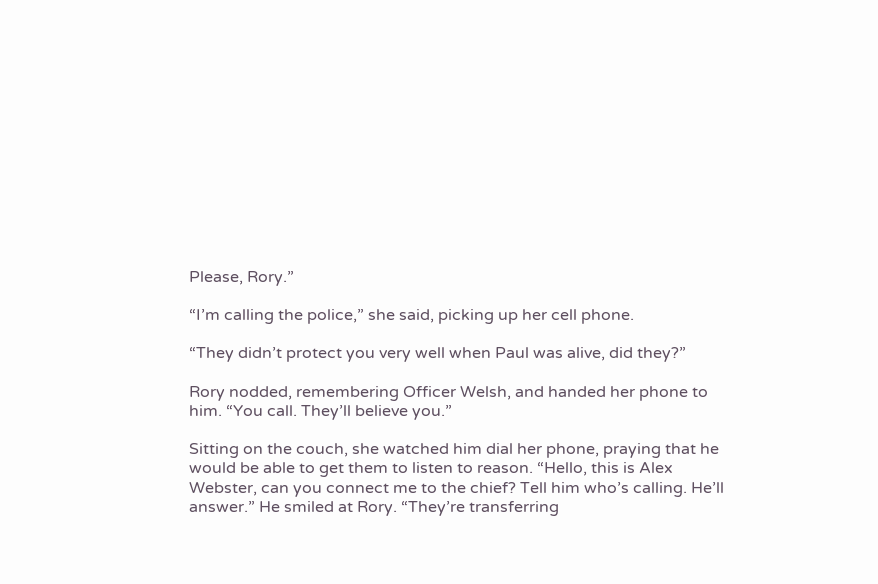Please, Rory.”

“I’m calling the police,” she said, picking up her cell phone.

“They didn’t protect you very well when Paul was alive, did they?”

Rory nodded, remembering Officer Welsh, and handed her phone to him. “You call. They’ll believe you.”

Sitting on the couch, she watched him dial her phone, praying that he would be able to get them to listen to reason. “Hello, this is Alex Webster, can you connect me to the chief? Tell him who’s calling. He’ll answer.” He smiled at Rory. “They’re transferring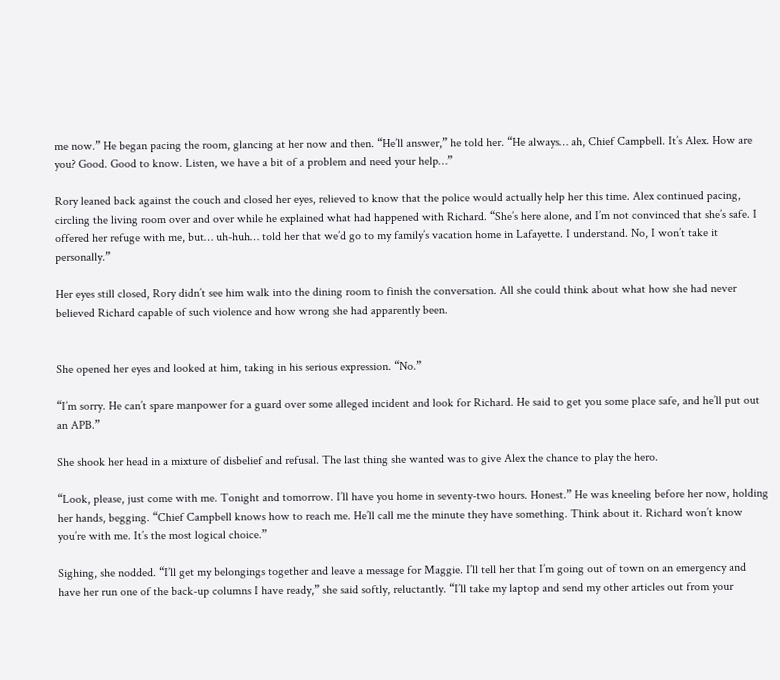me now.” He began pacing the room, glancing at her now and then. “He’ll answer,” he told her. “He always… ah, Chief Campbell. It’s Alex. How are you? Good. Good to know. Listen, we have a bit of a problem and need your help…”

Rory leaned back against the couch and closed her eyes, relieved to know that the police would actually help her this time. Alex continued pacing, circling the living room over and over while he explained what had happened with Richard. “She’s here alone, and I’m not convinced that she’s safe. I offered her refuge with me, but… uh-huh… told her that we’d go to my family’s vacation home in Lafayette. I understand. No, I won’t take it personally.”

Her eyes still closed, Rory didn’t see him walk into the dining room to finish the conversation. All she could think about what how she had never believed Richard capable of such violence and how wrong she had apparently been.


She opened her eyes and looked at him, taking in his serious expression. “No.”

“I’m sorry. He can’t spare manpower for a guard over some alleged incident and look for Richard. He said to get you some place safe, and he’ll put out an APB.”

She shook her head in a mixture of disbelief and refusal. The last thing she wanted was to give Alex the chance to play the hero.

“Look, please, just come with me. Tonight and tomorrow. I’ll have you home in seventy-two hours. Honest.” He was kneeling before her now, holding her hands, begging. “Chief Campbell knows how to reach me. He’ll call me the minute they have something. Think about it. Richard won’t know you’re with me. It’s the most logical choice.”

Sighing, she nodded. “I’ll get my belongings together and leave a message for Maggie. I’ll tell her that I’m going out of town on an emergency and have her run one of the back-up columns I have ready,” she said softly, reluctantly. “I’ll take my laptop and send my other articles out from your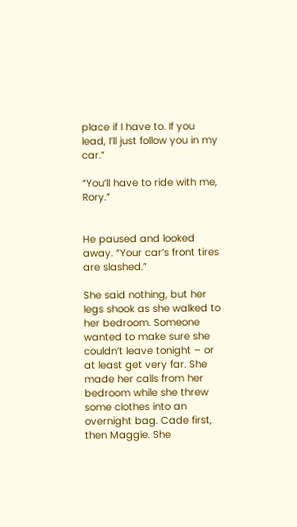place if I have to. If you lead, I’ll just follow you in my car.”

“You’ll have to ride with me, Rory.”


He paused and looked away. “Your car’s front tires are slashed.”

She said nothing, but her legs shook as she walked to her bedroom. Someone wanted to make sure she couldn’t leave tonight – or at least get very far. She made her calls from her bedroom while she threw some clothes into an overnight bag. Cade first, then Maggie. She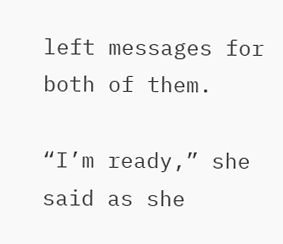left messages for both of them.

“I’m ready,” she said as she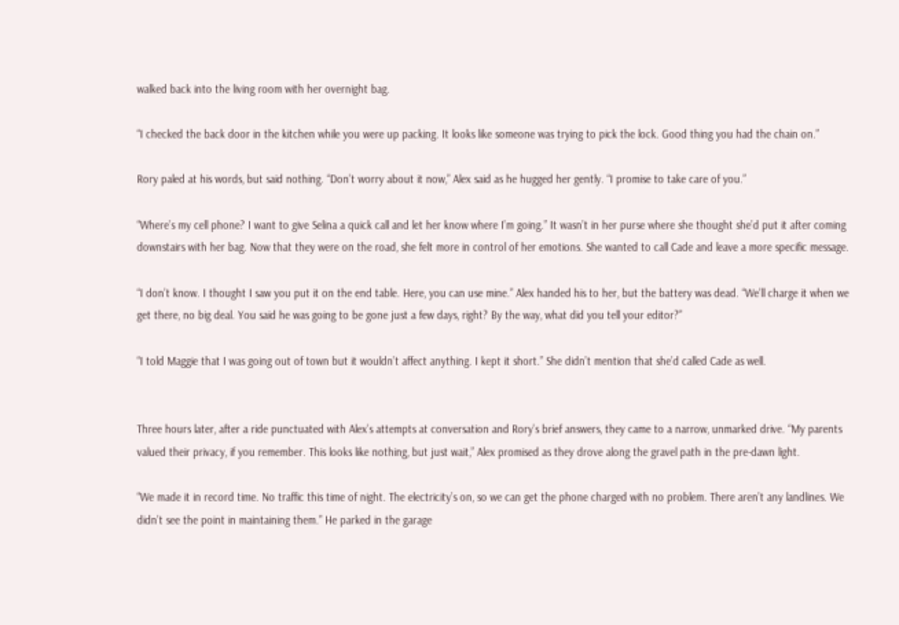walked back into the living room with her overnight bag.

“I checked the back door in the kitchen while you were up packing. It looks like someone was trying to pick the lock. Good thing you had the chain on.”

Rory paled at his words, but said nothing. “Don’t worry about it now,” Alex said as he hugged her gently. “I promise to take care of you.”

“Where’s my cell phone? I want to give Selina a quick call and let her know where I’m going.” It wasn’t in her purse where she thought she’d put it after coming downstairs with her bag. Now that they were on the road, she felt more in control of her emotions. She wanted to call Cade and leave a more specific message.

“I don’t know. I thought I saw you put it on the end table. Here, you can use mine.” Alex handed his to her, but the battery was dead. “We’ll charge it when we get there, no big deal. You said he was going to be gone just a few days, right? By the way, what did you tell your editor?”

“I told Maggie that I was going out of town but it wouldn’t affect anything. I kept it short.” She didn’t mention that she’d called Cade as well.


Three hours later, after a ride punctuated with Alex’s attempts at conversation and Rory’s brief answers, they came to a narrow, unmarked drive. “My parents valued their privacy, if you remember. This looks like nothing, but just wait,” Alex promised as they drove along the gravel path in the pre-dawn light.

“We made it in record time. No traffic this time of night. The electricity’s on, so we can get the phone charged with no problem. There aren’t any landlines. We didn’t see the point in maintaining them.” He parked in the garage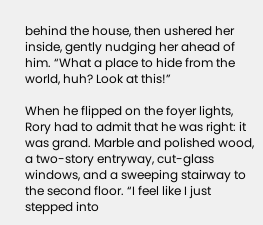behind the house, then ushered her inside, gently nudging her ahead of him. “What a place to hide from the world, huh? Look at this!”

When he flipped on the foyer lights, Rory had to admit that he was right: it was grand. Marble and polished wood, a two-story entryway, cut-glass windows, and a sweeping stairway to the second floor. “I feel like I just stepped into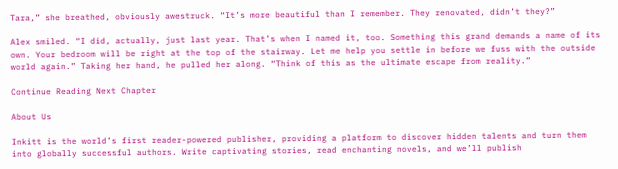Tara,” she breathed, obviously awestruck. “It’s more beautiful than I remember. They renovated, didn’t they?”

Alex smiled. “I did, actually, just last year. That’s when I named it, too. Something this grand demands a name of its own. Your bedroom will be right at the top of the stairway. Let me help you settle in before we fuss with the outside world again.” Taking her hand, he pulled her along. “Think of this as the ultimate escape from reality.”

Continue Reading Next Chapter

About Us

Inkitt is the world’s first reader-powered publisher, providing a platform to discover hidden talents and turn them into globally successful authors. Write captivating stories, read enchanting novels, and we’ll publish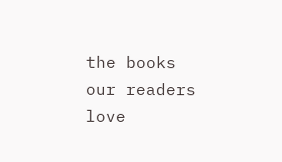the books our readers love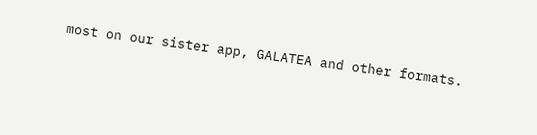most on our sister app, GALATEA and other formats.